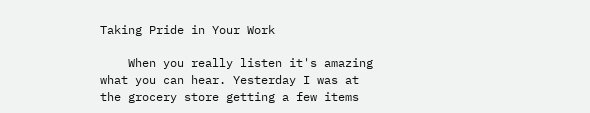Taking Pride in Your Work

    When you really listen it's amazing what you can hear. Yesterday I was at the grocery store getting a few items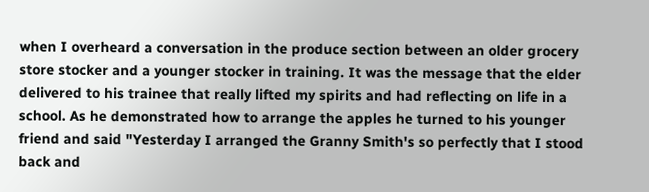when I overheard a conversation in the produce section between an older grocery store stocker and a younger stocker in training. It was the message that the elder delivered to his trainee that really lifted my spirits and had reflecting on life in a school. As he demonstrated how to arrange the apples he turned to his younger friend and said "Yesterday I arranged the Granny Smith's so perfectly that I stood back and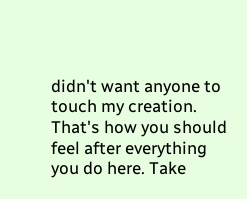didn't want anyone to touch my creation. That's how you should feel after everything you do here. Take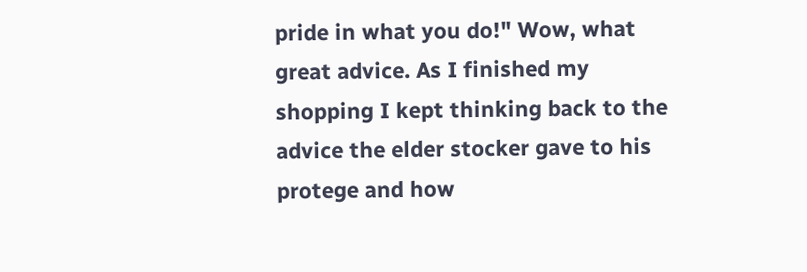pride in what you do!" Wow, what great advice. As I finished my shopping I kept thinking back to the advice the elder stocker gave to his protege and how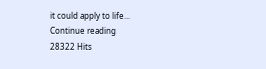it could apply to life...
Continue reading
28322 Hits